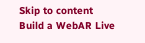Skip to content
Build a WebAR Live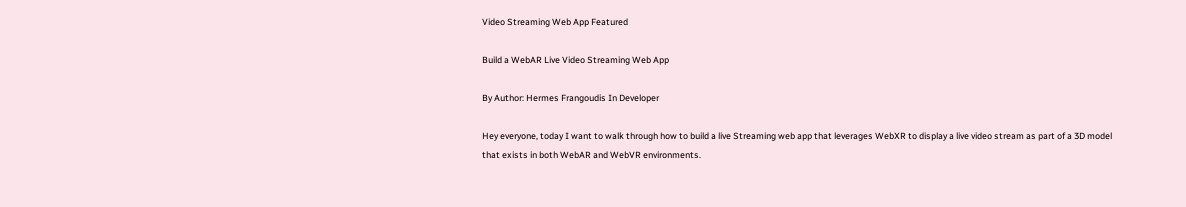Video Streaming Web App Featured

Build a WebAR Live Video Streaming Web App

By Author: Hermes Frangoudis In Developer

Hey everyone, today I want to walk through how to build a live Streaming web app that leverages WebXR to display a live video stream as part of a 3D model that exists in both WebAR and WebVR environments.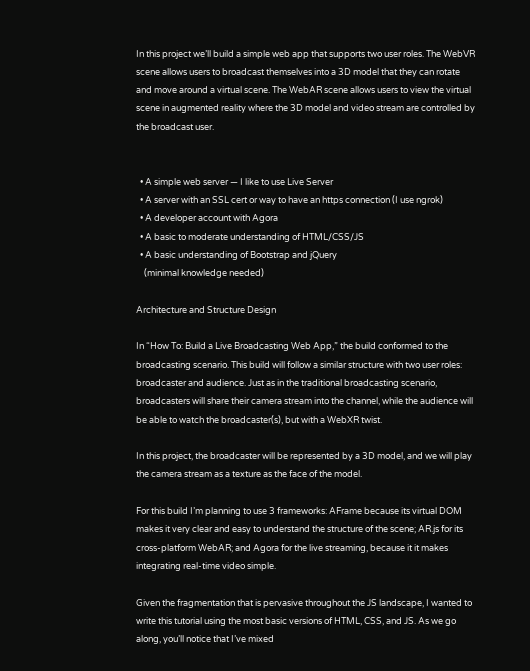In this project we’ll build a simple web app that supports two user roles. The WebVR scene allows users to broadcast themselves into a 3D model that they can rotate and move around a virtual scene. The WebAR scene allows users to view the virtual scene in augmented reality where the 3D model and video stream are controlled by the broadcast user.


  • A simple web server — I like to use Live Server
  • A server with an SSL cert or way to have an https connection (I use ngrok)
  • A developer account with Agora
  • A basic to moderate understanding of HTML/CSS/JS
  • A basic understanding of Bootstrap and jQuery
    (minimal knowledge needed)

Architecture and Structure Design

In “How To: Build a Live Broadcasting Web App,” the build conformed to the broadcasting scenario. This build will follow a similar structure with two user roles: broadcaster and audience. Just as in the traditional broadcasting scenario, broadcasters will share their camera stream into the channel, while the audience will be able to watch the broadcaster(s), but with a WebXR twist.

In this project, the broadcaster will be represented by a 3D model, and we will play the camera stream as a texture as the face of the model.

For this build I’m planning to use 3 frameworks: AFrame because its virtual DOM makes it very clear and easy to understand the structure of the scene; AR.js for its cross-platform WebAR; and Agora for the live streaming, because it it makes integrating real-time video simple.

Given the fragmentation that is pervasive throughout the JS landscape, I wanted to write this tutorial using the most basic versions of HTML, CSS, and JS. As we go along, you’ll notice that I’ve mixed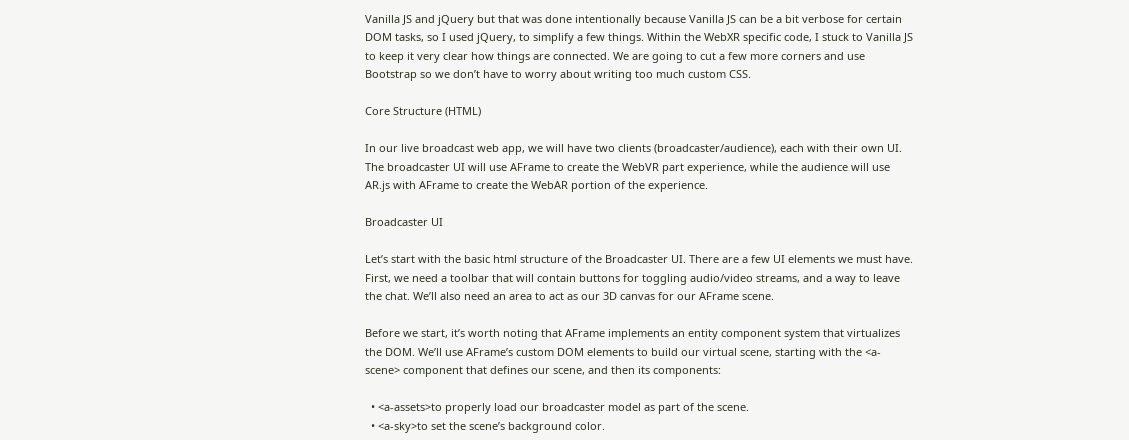Vanilla JS and jQuery but that was done intentionally because Vanilla JS can be a bit verbose for certain DOM tasks, so I used jQuery, to simplify a few things. Within the WebXR specific code, I stuck to Vanilla JS to keep it very clear how things are connected. We are going to cut a few more corners and use Bootstrap so we don’t have to worry about writing too much custom CSS.

Core Structure (HTML)

In our live broadcast web app, we will have two clients (broadcaster/audience), each with their own UI. The broadcaster UI will use AFrame to create the WebVR part experience, while the audience will use AR.js with AFrame to create the WebAR portion of the experience.

Broadcaster UI

Let’s start with the basic html structure of the Broadcaster UI. There are a few UI elements we must have. First, we need a toolbar that will contain buttons for toggling audio/video streams, and a way to leave the chat. We’ll also need an area to act as our 3D canvas for our AFrame scene.

Before we start, it’s worth noting that AFrame implements an entity component system that virtualizes the DOM. We’ll use AFrame’s custom DOM elements to build our virtual scene, starting with the <a-scene> component that defines our scene, and then its components:

  • <a-assets>to properly load our broadcaster model as part of the scene.
  • <a-sky>to set the scene’s background color.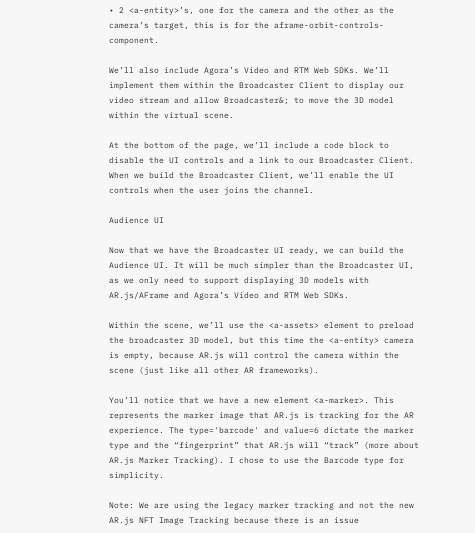• 2 <a-entity>’s, one for the camera and the other as the camera’s target, this is for the aframe-orbit-controls-component.

We’ll also include Agora’s Video and RTM Web SDKs. We’ll implement them within the Broadcaster Client to display our video stream and allow Broadcaster&; to move the 3D model within the virtual scene.

At the bottom of the page, we’ll include a code block to disable the UI controls and a link to our Broadcaster Client. When we build the Broadcaster Client, we’ll enable the UI controls when the user joins the channel.

Audience UI

Now that we have the Broadcaster UI ready, we can build the Audience UI. It will be much simpler than the Broadcaster UI, as we only need to support displaying 3D models with AR.js/AFrame and Agora’s Video and RTM Web SDKs.

Within the scene, we’ll use the <a-assets> element to preload the broadcaster 3D model, but this time the <a-entity> camera is empty, because AR.js will control the camera within the scene (just like all other AR frameworks).

You’ll notice that we have a new element <a-marker>. This represents the marker image that AR.js is tracking for the AR experience. The type='barcode' and value=6 dictate the marker type and the “fingerprint” that AR.js will “track” (more about AR.js Marker Tracking). I chose to use the Barcode type for simplicity.

Note: We are using the legacy marker tracking and not the new AR.js NFT Image Tracking because there is an issue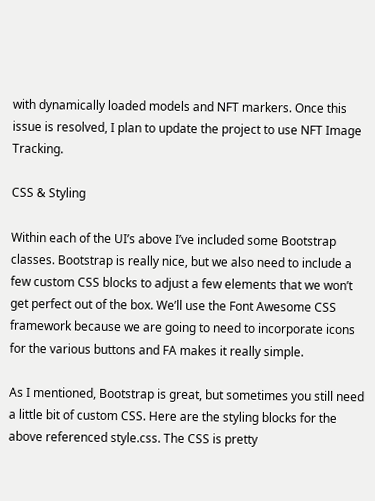with dynamically loaded models and NFT markers. Once this issue is resolved, I plan to update the project to use NFT Image Tracking.

CSS & Styling

Within each of the UI’s above I’ve included some Bootstrap classes. Bootstrap is really nice, but we also need to include a few custom CSS blocks to adjust a few elements that we won’t get perfect out of the box. We’ll use the Font Awesome CSS framework because we are going to need to incorporate icons for the various buttons and FA makes it really simple.

As I mentioned, Bootstrap is great, but sometimes you still need a little bit of custom CSS. Here are the styling blocks for the above referenced style.css. The CSS is pretty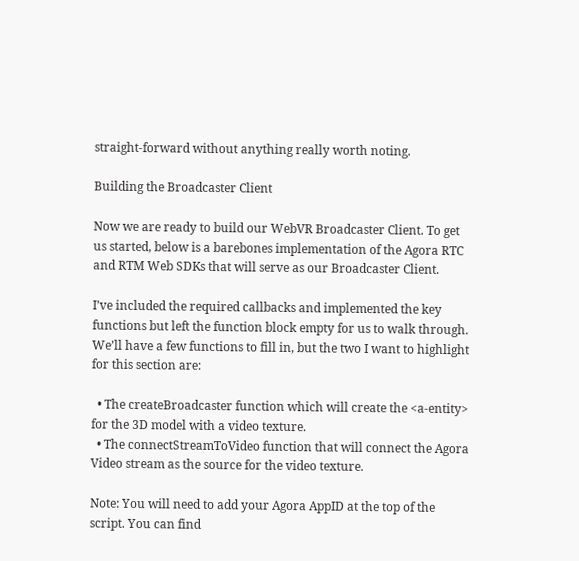straight-forward without anything really worth noting.

Building the Broadcaster Client

Now we are ready to build our WebVR Broadcaster Client. To get us started, below is a barebones implementation of the Agora RTC and RTM Web SDKs that will serve as our Broadcaster Client.

I’ve included the required callbacks and implemented the key functions but left the function block empty for us to walk through. We’ll have a few functions to fill in, but the two I want to highlight for this section are:

  • The createBroadcaster function which will create the <a-entity> for the 3D model with a video texture.
  • The connectStreamToVideo function that will connect the Agora Video stream as the source for the video texture.

Note: You will need to add your Agora AppID at the top of the script. You can find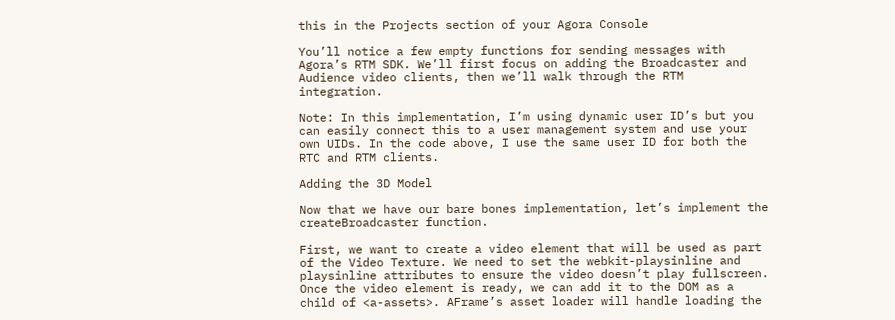this in the Projects section of your Agora Console

You’ll notice a few empty functions for sending messages with Agora’s RTM SDK. We’ll first focus on adding the Broadcaster and Audience video clients, then we’ll walk through the RTM integration.

Note: In this implementation, I’m using dynamic user ID’s but you can easily connect this to a user management system and use your own UIDs. In the code above, I use the same user ID for both the RTC and RTM clients.

Adding the 3D Model

Now that we have our bare bones implementation, let’s implement the createBroadcaster function.

First, we want to create a video element that will be used as part of the Video Texture. We need to set the webkit-playsinline and playsinline attributes to ensure the video doesn’t play fullscreen. Once the video element is ready, we can add it to the DOM as a child of <a-assets>. AFrame’s asset loader will handle loading the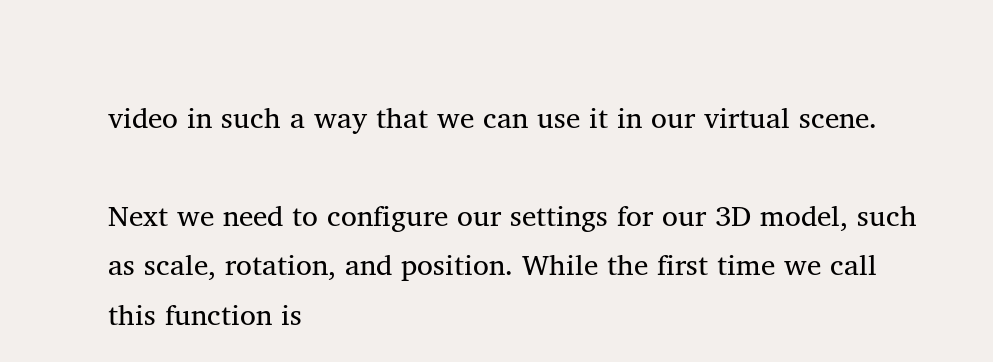video in such a way that we can use it in our virtual scene.

Next we need to configure our settings for our 3D model, such as scale, rotation, and position. While the first time we call this function is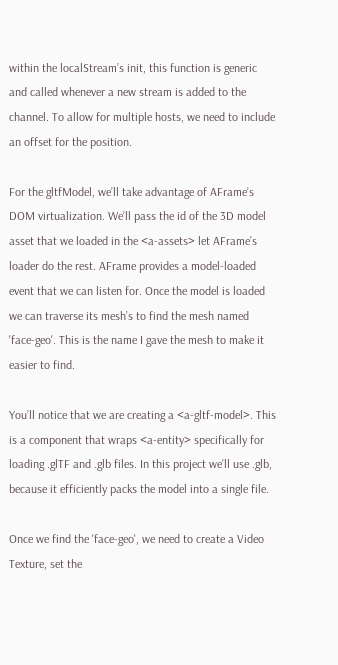within the localStream’s init, this function is generic and called whenever a new stream is added to the channel. To allow for multiple hosts, we need to include an offset for the position.

For the gltfModel, we’ll take advantage of AFrame’s DOM virtualization. We’ll pass the id of the 3D model asset that we loaded in the <a-assets> let AFrame’s loader do the rest. AFrame provides a model-loaded event that we can listen for. Once the model is loaded we can traverse its mesh’s to find the mesh named 'face-geo'. This is the name I gave the mesh to make it easier to find.

You’ll notice that we are creating a <a-gltf-model>. This is a component that wraps <a-entity> specifically for loading .glTF and .glb files. In this project we’ll use .glb, because it efficiently packs the model into a single file.

Once we find the 'face-geo', we need to create a Video Texture, set the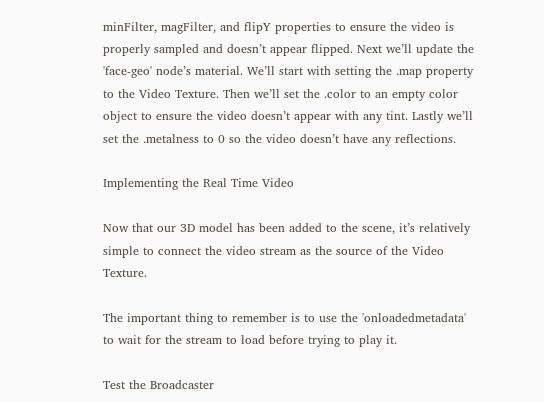minFilter, magFilter, and flipY properties to ensure the video is properly sampled and doesn’t appear flipped. Next we’ll update the 'face-geo' node’s material. We’ll start with setting the .map property to the Video Texture. Then we’ll set the .color to an empty color object to ensure the video doesn’t appear with any tint. Lastly we’ll set the .metalness to 0 so the video doesn’t have any reflections.

Implementing the Real Time Video

Now that our 3D model has been added to the scene, it’s relatively simple to connect the video stream as the source of the Video Texture.

The important thing to remember is to use the 'onloadedmetadata' to wait for the stream to load before trying to play it.

Test the Broadcaster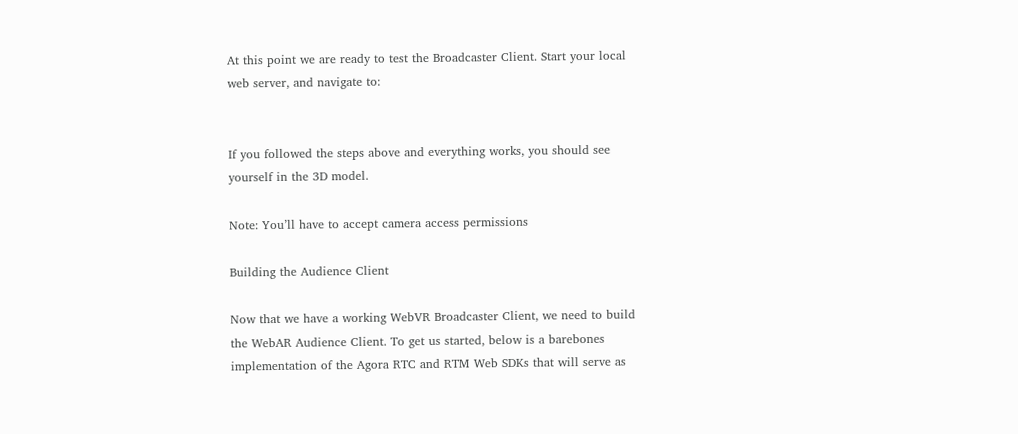At this point we are ready to test the Broadcaster Client. Start your local web server, and navigate to:


If you followed the steps above and everything works, you should see yourself in the 3D model.

Note: You’ll have to accept camera access permissions

Building the Audience Client

Now that we have a working WebVR Broadcaster Client, we need to build the WebAR Audience Client. To get us started, below is a barebones implementation of the Agora RTC and RTM Web SDKs that will serve as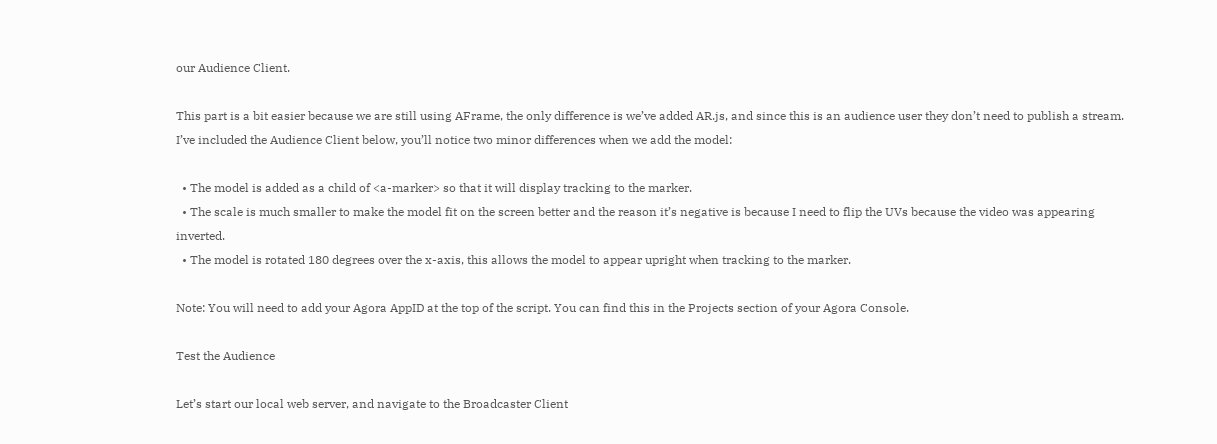our Audience Client.

This part is a bit easier because we are still using AFrame, the only difference is we’ve added AR.js, and since this is an audience user they don’t need to publish a stream. I’ve included the Audience Client below, you’ll notice two minor differences when we add the model:

  • The model is added as a child of <a-marker> so that it will display tracking to the marker.
  • The scale is much smaller to make the model fit on the screen better and the reason it’s negative is because I need to flip the UVs because the video was appearing inverted.
  • The model is rotated 180 degrees over the x-axis, this allows the model to appear upright when tracking to the marker.

Note: You will need to add your Agora AppID at the top of the script. You can find this in the Projects section of your Agora Console.

Test the Audience

Let’s start our local web server, and navigate to the Broadcaster Client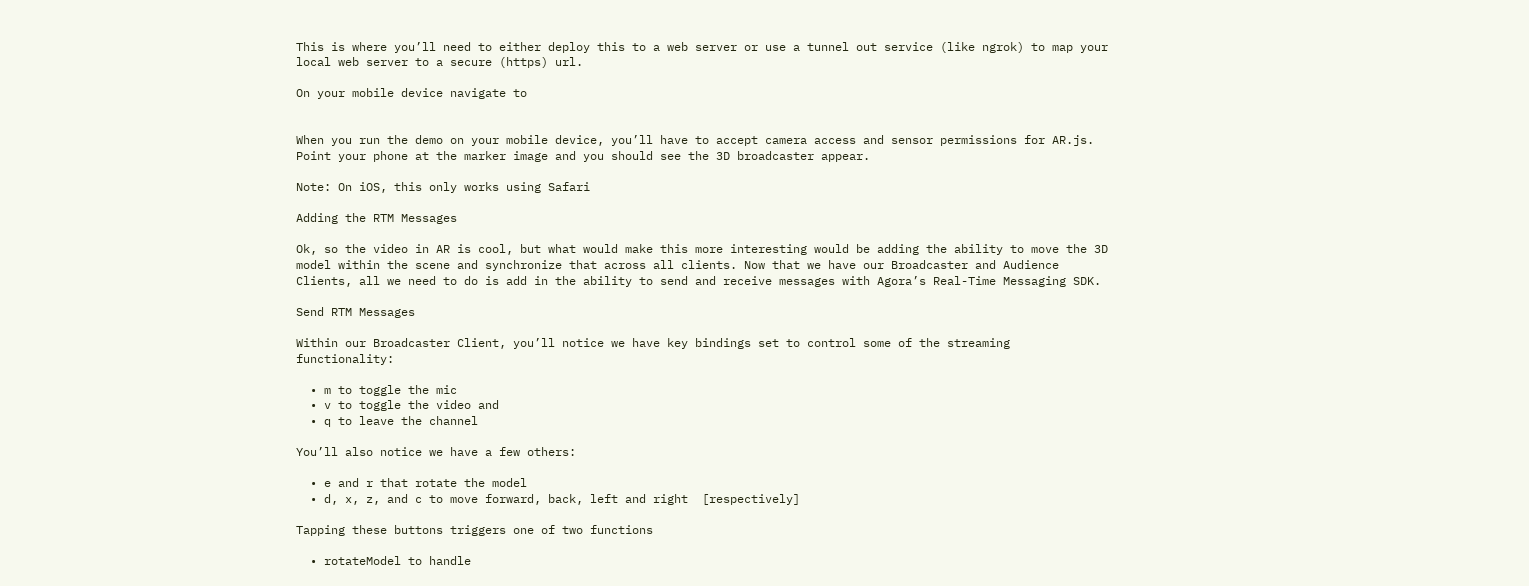This is where you’ll need to either deploy this to a web server or use a tunnel out service (like ngrok) to map your local web server to a secure (https) url.

On your mobile device navigate to


When you run the demo on your mobile device, you’ll have to accept camera access and sensor permissions for AR.js. Point your phone at the marker image and you should see the 3D broadcaster appear.

Note: On iOS, this only works using Safari

Adding the RTM Messages

Ok, so the video in AR is cool, but what would make this more interesting would be adding the ability to move the 3D model within the scene and synchronize that across all clients. Now that we have our Broadcaster and Audience Clients, all we need to do is add in the ability to send and receive messages with Agora’s Real-Time Messaging SDK.

Send RTM Messages

Within our Broadcaster Client, you’ll notice we have key bindings set to control some of the streaming functionality:

  • m to toggle the mic
  • v to toggle the video and
  • q to leave the channel

You’ll also notice we have a few others:

  • e and r that rotate the model
  • d, x, z, and c to move forward, back, left and right  [respectively]

Tapping these buttons triggers one of two functions

  • rotateModel to handle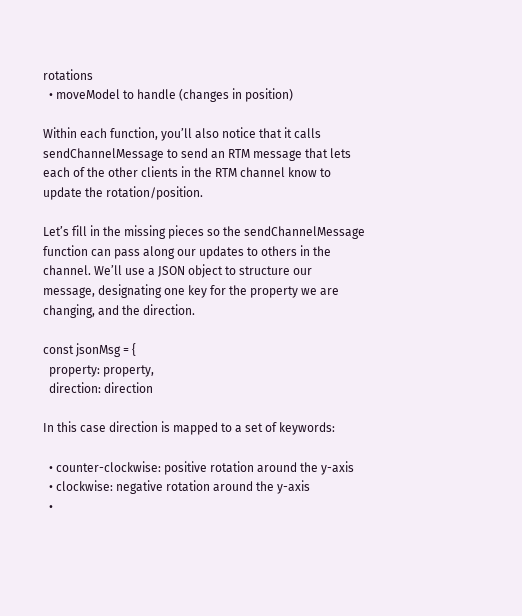rotations
  • moveModel to handle (changes in position)

Within each function, you’ll also notice that it calls sendChannelMessage to send an RTM message that lets each of the other clients in the RTM channel know to update the rotation/position.

Let’s fill in the missing pieces so the sendChannelMessage function can pass along our updates to others in the channel. We’ll use a JSON object to structure our message, designating one key for the property we are changing, and the direction.

const jsonMsg = {
  property: property,
  direction: direction

In this case direction is mapped to a set of keywords:

  • counter-clockwise: positive rotation around the y-axis
  • clockwise: negative rotation around the y-axis
  •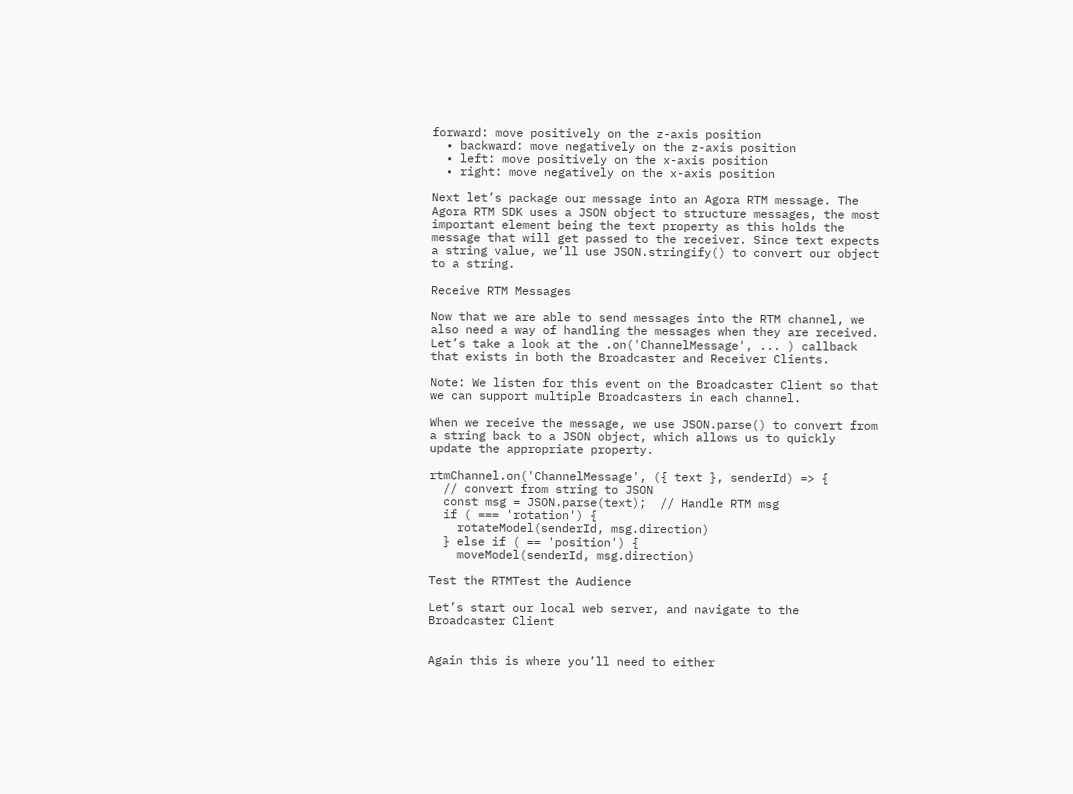forward: move positively on the z-axis position
  • backward: move negatively on the z-axis position
  • left: move positively on the x-axis position
  • right: move negatively on the x-axis position

Next let’s package our message into an Agora RTM message. The Agora RTM SDK uses a JSON object to structure messages, the most important element being the text property as this holds the message that will get passed to the receiver. Since text expects a string value, we’ll use JSON.stringify() to convert our object to a string.

Receive RTM Messages

Now that we are able to send messages into the RTM channel, we also need a way of handling the messages when they are received. Let’s take a look at the .on('ChannelMessage', ... ) callback that exists in both the Broadcaster and Receiver Clients.

Note: We listen for this event on the Broadcaster Client so that we can support multiple Broadcasters in each channel.

When we receive the message, we use JSON.parse() to convert from a string back to a JSON object, which allows us to quickly update the appropriate property.

rtmChannel.on('ChannelMessage', ({ text }, senderId) => {
  // convert from string to JSON
  const msg = JSON.parse(text);  // Handle RTM msg
  if ( === 'rotation') {
    rotateModel(senderId, msg.direction)
  } else if ( == 'position') {
    moveModel(senderId, msg.direction)

Test the RTMTest the Audience

Let’s start our local web server, and navigate to the Broadcaster Client


Again this is where you’ll need to either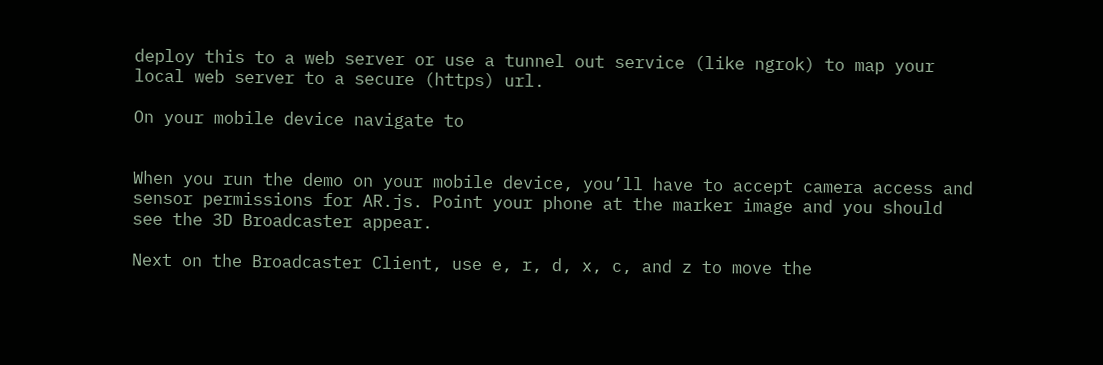deploy this to a web server or use a tunnel out service (like ngrok) to map your local web server to a secure (https) url.

On your mobile device navigate to


When you run the demo on your mobile device, you’ll have to accept camera access and sensor permissions for AR.js. Point your phone at the marker image and you should see the 3D Broadcaster appear.

Next on the Broadcaster Client, use e, r, d, x, c, and z to move the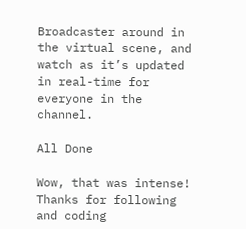Broadcaster around in the virtual scene, and watch as it’s updated in real-time for everyone in the channel.

All Done

Wow, that was intense! Thanks for following and coding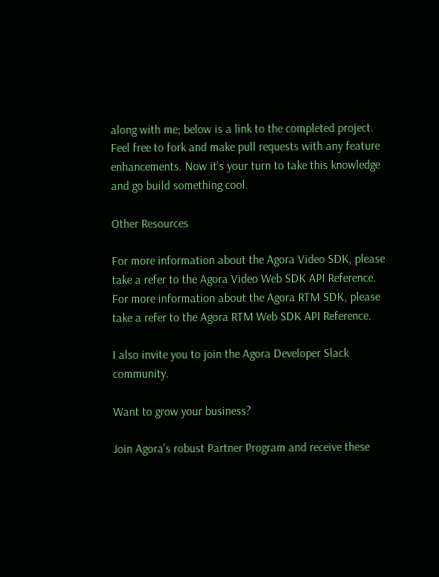along with me; below is a link to the completed project. Feel free to fork and make pull requests with any feature enhancements. Now it’s your turn to take this knowledge and go build something cool.

Other Resources

For more information about the Agora Video SDK, please take a refer to the Agora Video Web SDK API Reference. For more information about the Agora RTM SDK, please take a refer to the Agora RTM Web SDK API Reference.

I also invite you to join the Agora Developer Slack community.

Want to grow your business?

Join Agora’s robust Partner Program and receive these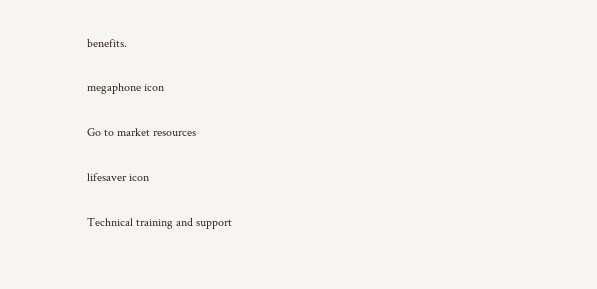benefits.

megaphone icon

Go to market resources

lifesaver icon

Technical training and support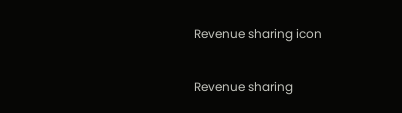Revenue sharing icon

Revenue sharing